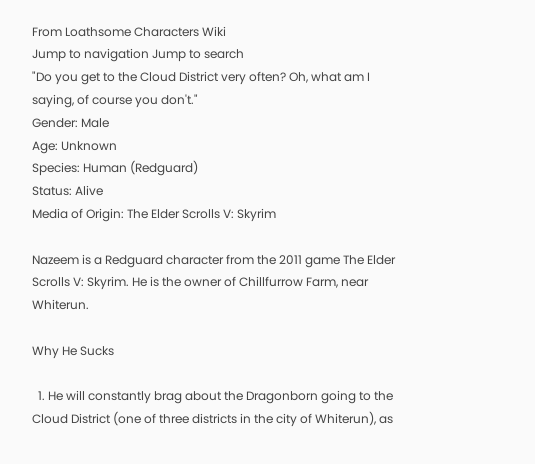From Loathsome Characters Wiki
Jump to navigation Jump to search
"Do you get to the Cloud District very often? Oh, what am I saying, of course you don't."
Gender: Male
Age: Unknown
Species: Human (Redguard)
Status: Alive
Media of Origin: The Elder Scrolls V: Skyrim

Nazeem is a Redguard character from the 2011 game The Elder Scrolls V: Skyrim. He is the owner of Chillfurrow Farm, near Whiterun.

Why He Sucks

  1. He will constantly brag about the Dragonborn going to the Cloud District (one of three districts in the city of Whiterun), as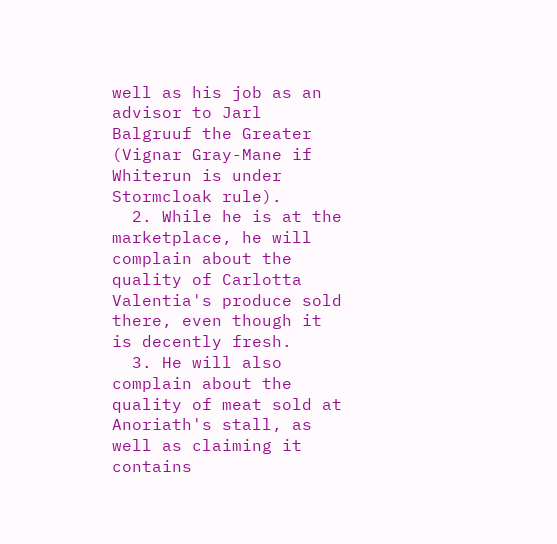well as his job as an advisor to Jarl Balgruuf the Greater (Vignar Gray-Mane if Whiterun is under Stormcloak rule).
  2. While he is at the marketplace, he will complain about the quality of Carlotta Valentia's produce sold there, even though it is decently fresh.
  3. He will also complain about the quality of meat sold at Anoriath's stall, as well as claiming it contains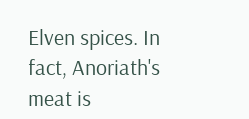Elven spices. In fact, Anoriath's meat is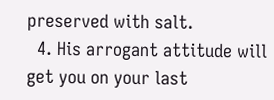preserved with salt.
  4. His arrogant attitude will get you on your last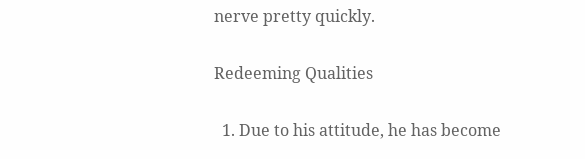nerve pretty quickly.

Redeeming Qualities

  1. Due to his attitude, he has become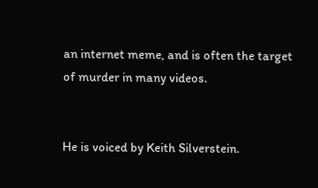an internet meme, and is often the target of murder in many videos.


He is voiced by Keith Silverstein.